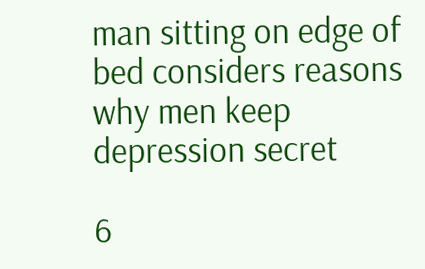man sitting on edge of bed considers reasons why men keep depression secret

6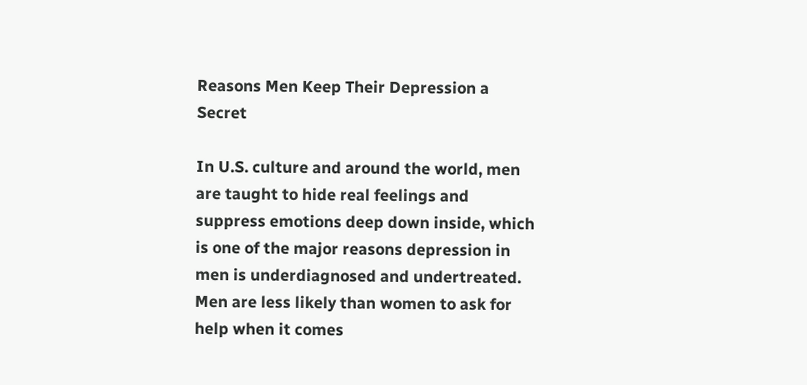Reasons Men Keep Their Depression a Secret

In U.S. culture and around the world, men are taught to hide real feelings and suppress emotions deep down inside, which is one of the major reasons depression in men is underdiagnosed and undertreated. Men are less likely than women to ask for help when it comes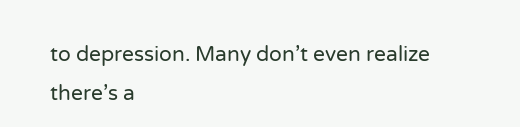to depression. Many don’t even realize there’s a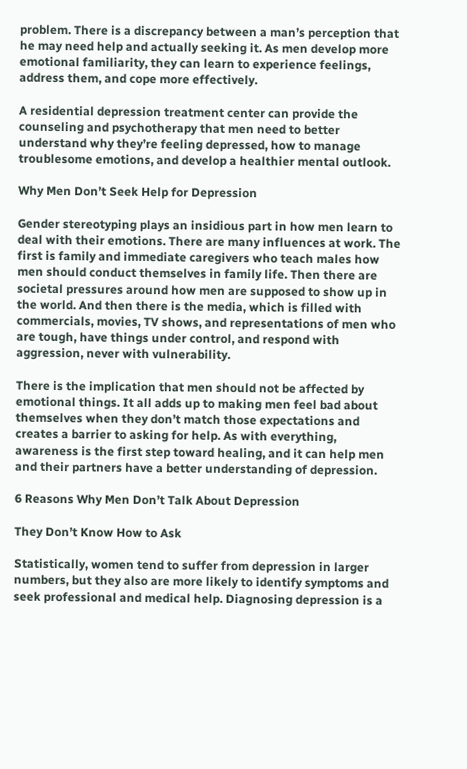problem. There is a discrepancy between a man’s perception that he may need help and actually seeking it. As men develop more emotional familiarity, they can learn to experience feelings, address them, and cope more effectively.

A residential depression treatment center can provide the counseling and psychotherapy that men need to better understand why they’re feeling depressed, how to manage troublesome emotions, and develop a healthier mental outlook.

Why Men Don’t Seek Help for Depression

Gender stereotyping plays an insidious part in how men learn to deal with their emotions. There are many influences at work. The first is family and immediate caregivers who teach males how men should conduct themselves in family life. Then there are societal pressures around how men are supposed to show up in the world. And then there is the media, which is filled with commercials, movies, TV shows, and representations of men who are tough, have things under control, and respond with aggression, never with vulnerability.

There is the implication that men should not be affected by emotional things. It all adds up to making men feel bad about themselves when they don’t match those expectations and creates a barrier to asking for help. As with everything, awareness is the first step toward healing, and it can help men and their partners have a better understanding of depression.

6 Reasons Why Men Don’t Talk About Depression

They Don’t Know How to Ask

Statistically, women tend to suffer from depression in larger numbers, but they also are more likely to identify symptoms and seek professional and medical help. Diagnosing depression is a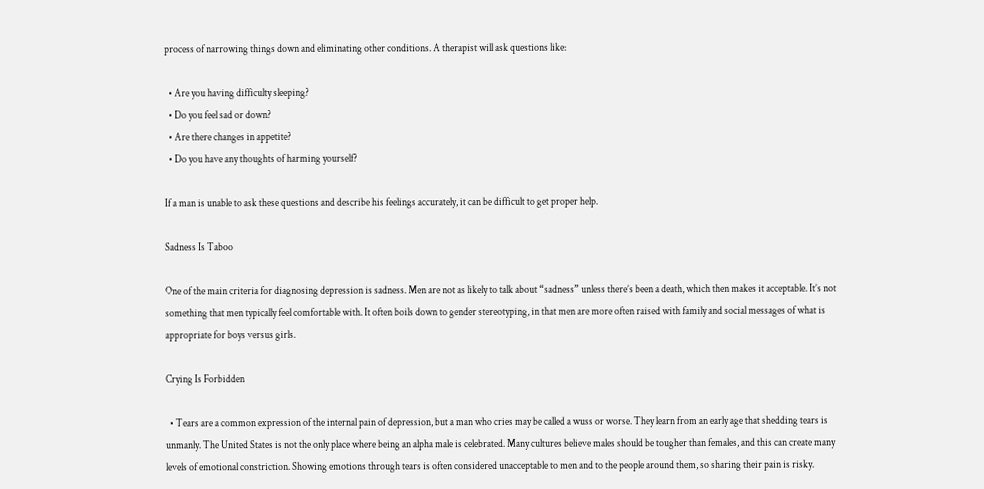process of narrowing things down and eliminating other conditions. A therapist will ask questions like:

  • Are you having difficulty sleeping?
  • Do you feel sad or down?
  • Are there changes in appetite?
  • Do you have any thoughts of harming yourself?

If a man is unable to ask these questions and describe his feelings accurately, it can be difficult to get proper help.

Sadness Is Taboo

One of the main criteria for diagnosing depression is sadness. Men are not as likely to talk about “sadness” unless there’s been a death, which then makes it acceptable. It’s not something that men typically feel comfortable with. It often boils down to gender stereotyping, in that men are more often raised with family and social messages of what is appropriate for boys versus girls.

Crying Is Forbidden

  • Tears are a common expression of the internal pain of depression, but a man who cries may be called a wuss or worse. They learn from an early age that shedding tears is unmanly. The United States is not the only place where being an alpha male is celebrated. Many cultures believe males should be tougher than females, and this can create many levels of emotional constriction. Showing emotions through tears is often considered unacceptable to men and to the people around them, so sharing their pain is risky.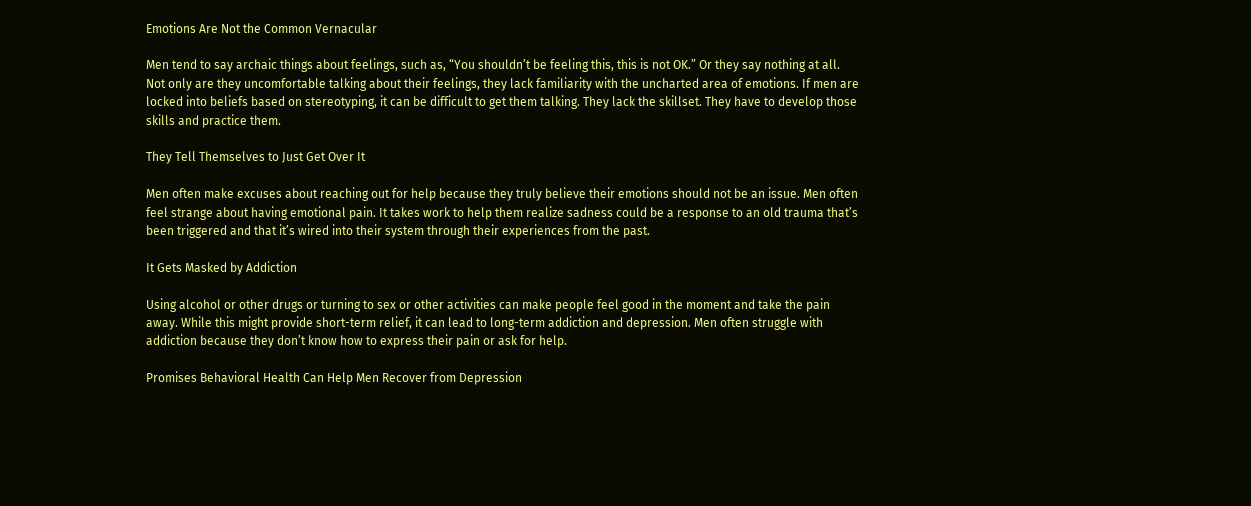Emotions Are Not the Common Vernacular

Men tend to say archaic things about feelings, such as, “You shouldn’t be feeling this, this is not OK.” Or they say nothing at all. Not only are they uncomfortable talking about their feelings, they lack familiarity with the uncharted area of emotions. If men are locked into beliefs based on stereotyping, it can be difficult to get them talking. They lack the skillset. They have to develop those skills and practice them.

They Tell Themselves to Just Get Over It

Men often make excuses about reaching out for help because they truly believe their emotions should not be an issue. Men often feel strange about having emotional pain. It takes work to help them realize sadness could be a response to an old trauma that’s been triggered and that it’s wired into their system through their experiences from the past.

It Gets Masked by Addiction

Using alcohol or other drugs or turning to sex or other activities can make people feel good in the moment and take the pain away. While this might provide short-term relief, it can lead to long-term addiction and depression. Men often struggle with addiction because they don’t know how to express their pain or ask for help.

Promises Behavioral Health Can Help Men Recover from Depression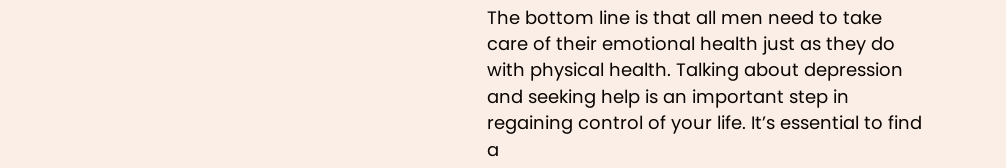The bottom line is that all men need to take care of their emotional health just as they do with physical health. Talking about depression and seeking help is an important step in regaining control of your life. It’s essential to find a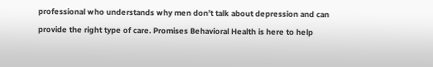professional who understands why men don’t talk about depression and can provide the right type of care. Promises Behavioral Health is here to help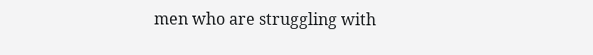men who are struggling with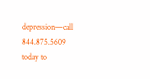depression—call 844.875.5609 today to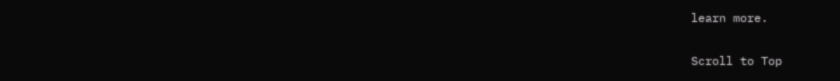learn more.

Scroll to Top